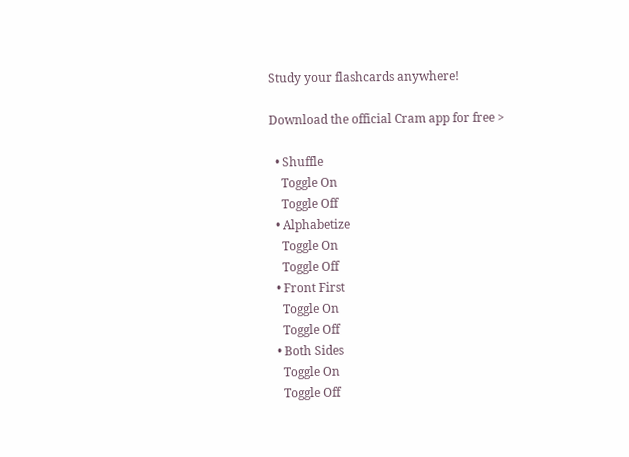Study your flashcards anywhere!

Download the official Cram app for free >

  • Shuffle
    Toggle On
    Toggle Off
  • Alphabetize
    Toggle On
    Toggle Off
  • Front First
    Toggle On
    Toggle Off
  • Both Sides
    Toggle On
    Toggle Off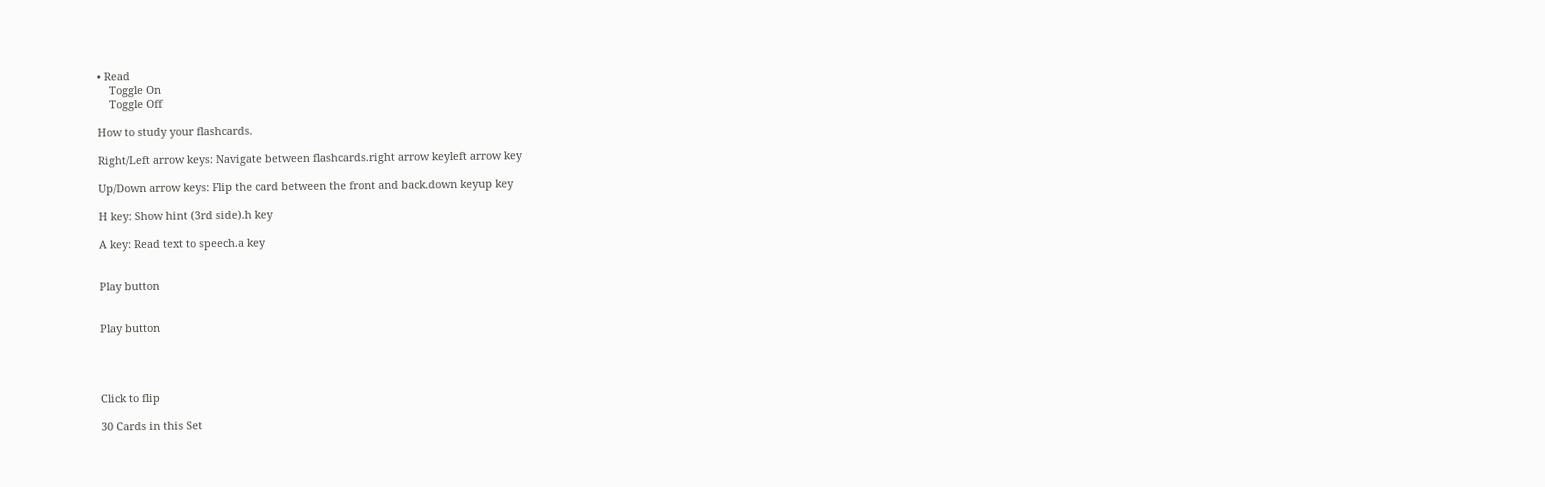• Read
    Toggle On
    Toggle Off

How to study your flashcards.

Right/Left arrow keys: Navigate between flashcards.right arrow keyleft arrow key

Up/Down arrow keys: Flip the card between the front and back.down keyup key

H key: Show hint (3rd side).h key

A key: Read text to speech.a key


Play button


Play button




Click to flip

30 Cards in this Set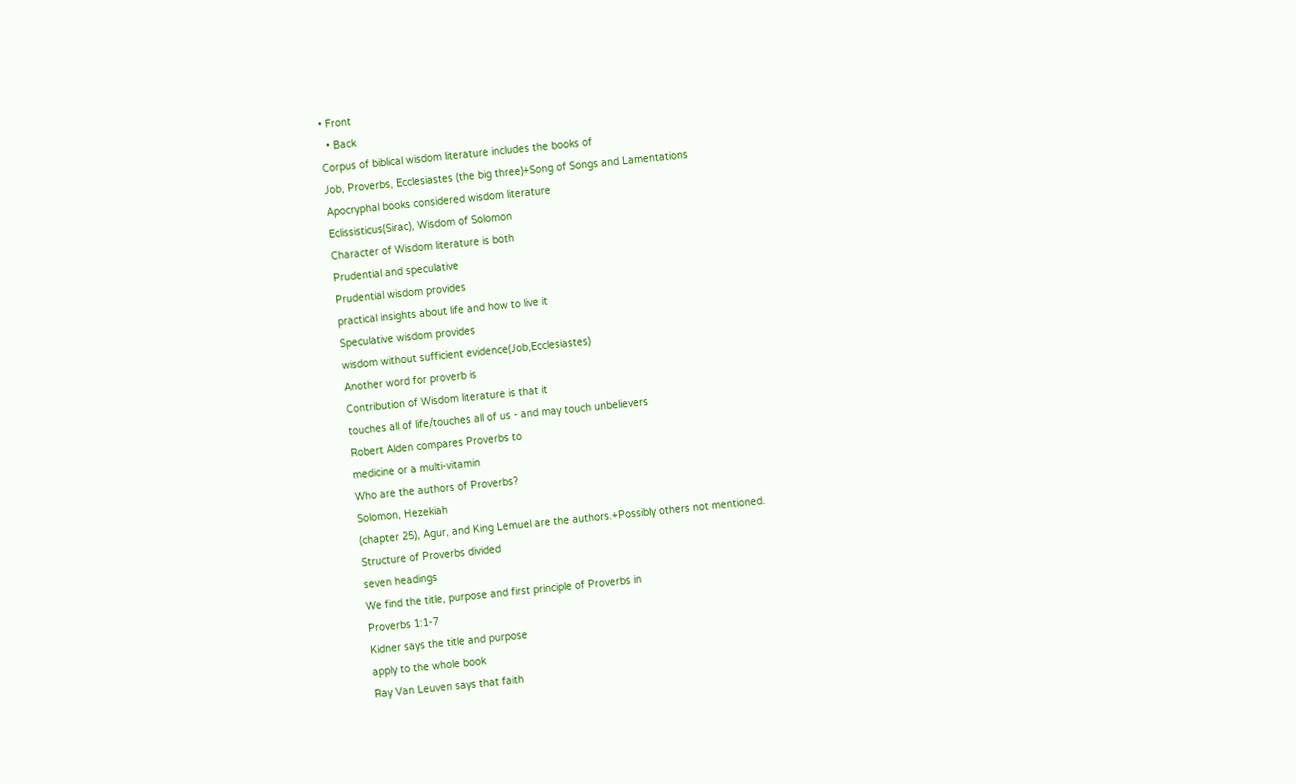• Front
  • Back
Corpus of biblical wisdom literature includes the books of
Job, Proverbs, Ecclesiastes (the big three)+Song of Songs and Lamentations
Apocryphal books considered wisdom literature
Eclissisticus(Sirac), Wisdom of Solomon
Character of Wisdom literature is both
Prudential and speculative
Prudential wisdom provides
practical insights about life and how to live it
Speculative wisdom provides
wisdom without sufficient evidence(Job,Ecclesiastes)
Another word for proverb is
Contribution of Wisdom literature is that it
touches all of life/touches all of us - and may touch unbelievers
Robert Alden compares Proverbs to
medicine or a multi-vitamin
Who are the authors of Proverbs?
Solomon, Hezekiah
(chapter 25), Agur, and King Lemuel are the authors.+Possibly others not mentioned.
Structure of Proverbs divided
seven headings
We find the title, purpose and first principle of Proverbs in
Proverbs 1:1-7
Kidner says the title and purpose
apply to the whole book
Ray Van Leuven says that faith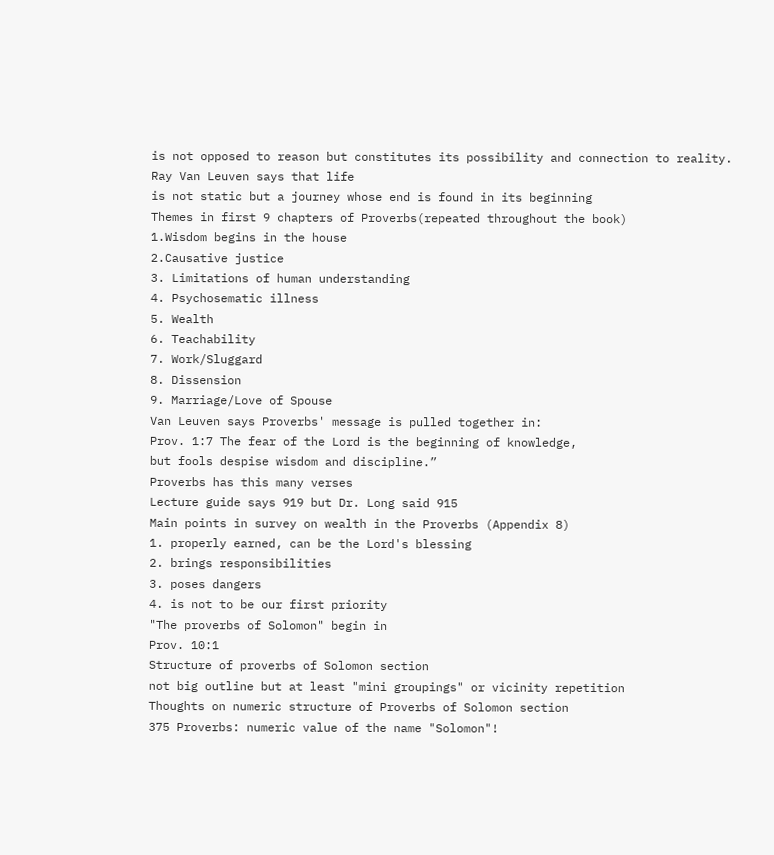is not opposed to reason but constitutes its possibility and connection to reality.
Ray Van Leuven says that life
is not static but a journey whose end is found in its beginning
Themes in first 9 chapters of Proverbs(repeated throughout the book)
1.Wisdom begins in the house
2.Causative justice
3. Limitations of human understanding
4. Psychosematic illness
5. Wealth
6. Teachability
7. Work/Sluggard
8. Dissension
9. Marriage/Love of Spouse
Van Leuven says Proverbs' message is pulled together in:
Prov. 1:7 The fear of the Lord is the beginning of knowledge,
but fools despise wisdom and discipline.”
Proverbs has this many verses
Lecture guide says 919 but Dr. Long said 915
Main points in survey on wealth in the Proverbs (Appendix 8)
1. properly earned, can be the Lord's blessing
2. brings responsibilities
3. poses dangers
4. is not to be our first priority
"The proverbs of Solomon" begin in
Prov. 10:1
Structure of proverbs of Solomon section
not big outline but at least "mini groupings" or vicinity repetition
Thoughts on numeric structure of Proverbs of Solomon section
375 Proverbs: numeric value of the name "Solomon"!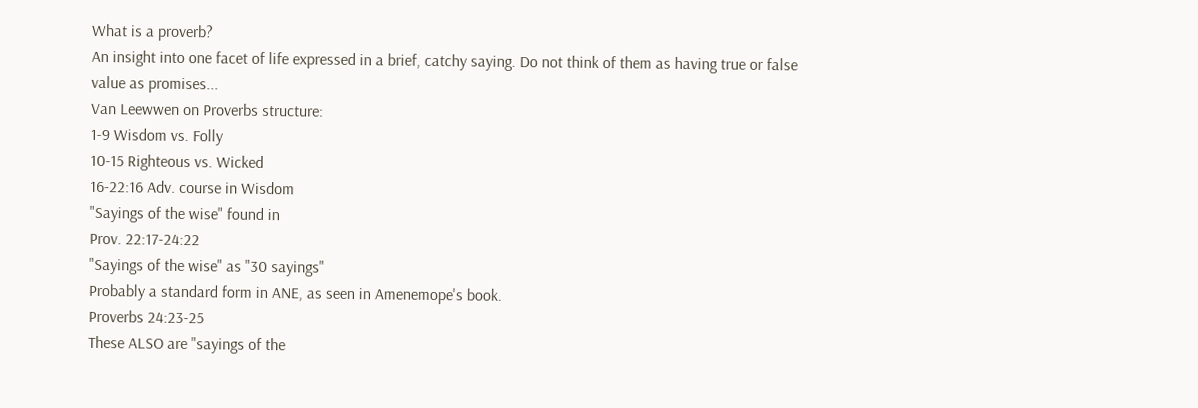What is a proverb?
An insight into one facet of life expressed in a brief, catchy saying. Do not think of them as having true or false value as promises...
Van Leewwen on Proverbs structure:
1-9 Wisdom vs. Folly
10-15 Righteous vs. Wicked
16-22:16 Adv. course in Wisdom
"Sayings of the wise" found in
Prov. 22:17-24:22
"Sayings of the wise" as "30 sayings"
Probably a standard form in ANE, as seen in Amenemope's book.
Proverbs 24:23-25
These ALSO are "sayings of the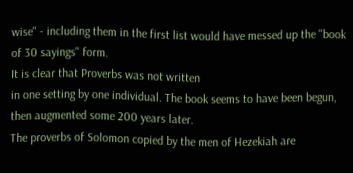wise" - including them in the first list would have messed up the "book of 30 sayings" form.
It is clear that Proverbs was not written
in one setting by one individual. The book seems to have been begun, then augmented some 200 years later.
The proverbs of Solomon copied by the men of Hezekiah are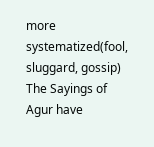more systematized(fool, sluggard, gossip)
The Sayings of Agur have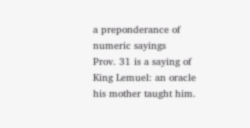a preponderance of numeric sayings
Prov. 31 is a saying of
King Lemuel: an oracle his mother taught him.